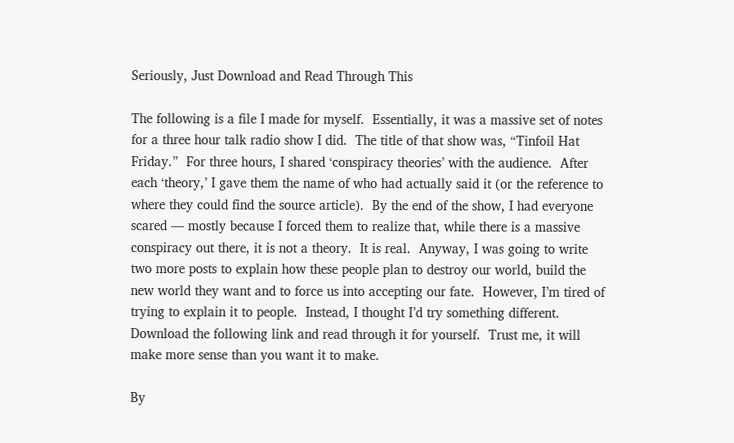Seriously, Just Download and Read Through This

The following is a file I made for myself.  Essentially, it was a massive set of notes for a three hour talk radio show I did.  The title of that show was, “Tinfoil Hat Friday.”  For three hours, I shared ‘conspiracy theories’ with the audience.  After each ‘theory,’ I gave them the name of who had actually said it (or the reference to where they could find the source article).  By the end of the show, I had everyone scared — mostly because I forced them to realize that, while there is a massive conspiracy out there, it is not a theory.  It is real.  Anyway, I was going to write two more posts to explain how these people plan to destroy our world, build the new world they want and to force us into accepting our fate.  However, I’m tired of trying to explain it to people.  Instead, I thought I’d try something different.  Download the following link and read through it for yourself.  Trust me, it will make more sense than you want it to make.

By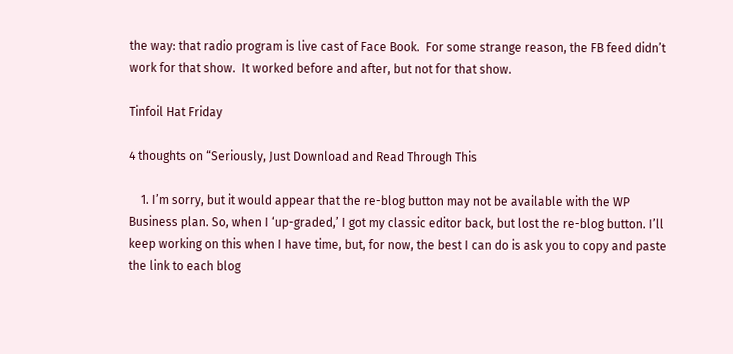the way: that radio program is live cast of Face Book.  For some strange reason, the FB feed didn’t work for that show.  It worked before and after, but not for that show.

Tinfoil Hat Friday

4 thoughts on “Seriously, Just Download and Read Through This

    1. I’m sorry, but it would appear that the re-blog button may not be available with the WP Business plan. So, when I ‘up-graded,’ I got my classic editor back, but lost the re-blog button. I’ll keep working on this when I have time, but, for now, the best I can do is ask you to copy and paste the link to each blog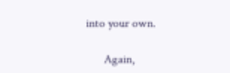into your own.

      Again,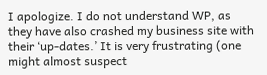I apologize. I do not understand WP, as they have also crashed my business site with their ‘up-dates.’ It is very frustrating (one might almost suspect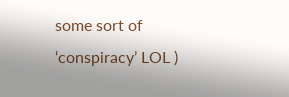some sort of ‘conspiracy’ LOL )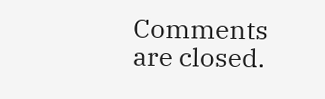Comments are closed.